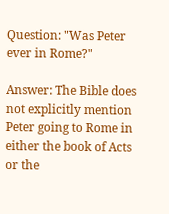Question: "Was Peter ever in Rome?"

Answer: The Bible does not explicitly mention Peter going to Rome in either the book of Acts or the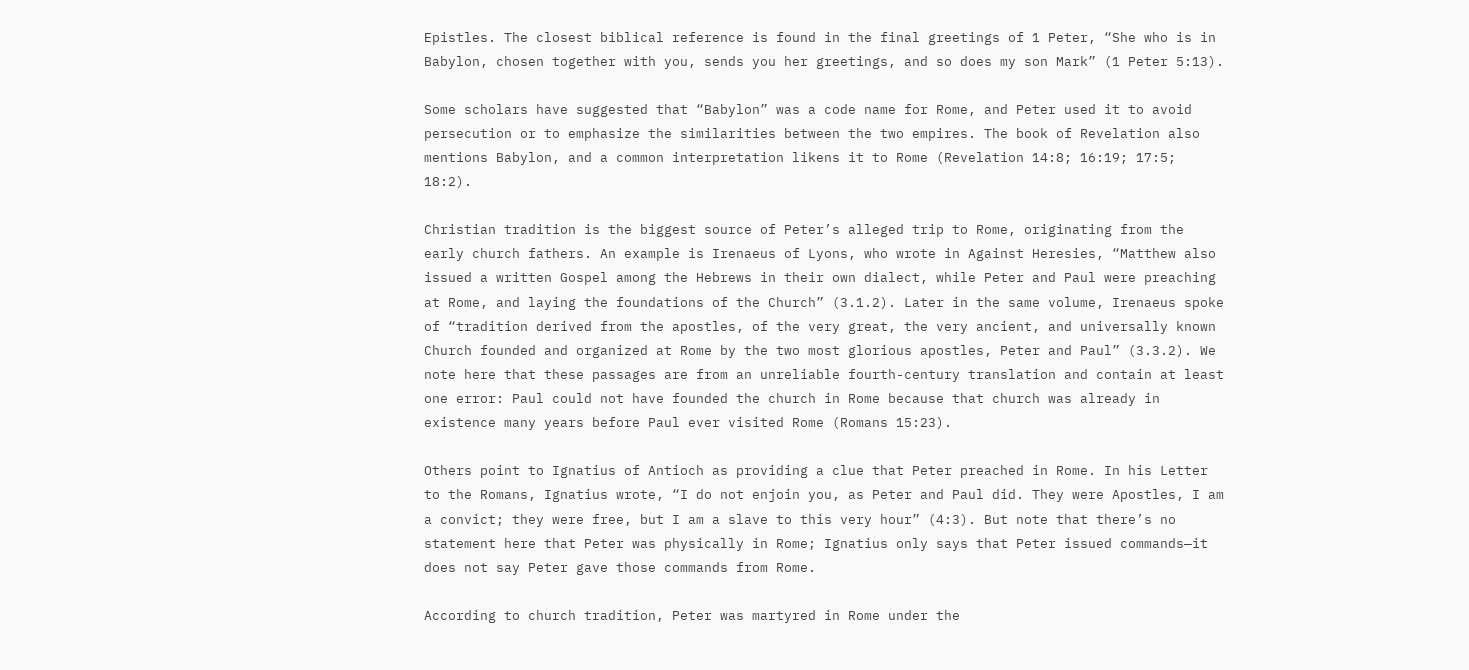Epistles. The closest biblical reference is found in the final greetings of 1 Peter, “She who is in Babylon, chosen together with you, sends you her greetings, and so does my son Mark” (1 Peter 5:13).

Some scholars have suggested that “Babylon” was a code name for Rome, and Peter used it to avoid persecution or to emphasize the similarities between the two empires. The book of Revelation also mentions Babylon, and a common interpretation likens it to Rome (Revelation 14:8; 16:19; 17:5; 18:2).

Christian tradition is the biggest source of Peter’s alleged trip to Rome, originating from the early church fathers. An example is Irenaeus of Lyons, who wrote in Against Heresies, “Matthew also issued a written Gospel among the Hebrews in their own dialect, while Peter and Paul were preaching at Rome, and laying the foundations of the Church” (3.1.2). Later in the same volume, Irenaeus spoke of “tradition derived from the apostles, of the very great, the very ancient, and universally known Church founded and organized at Rome by the two most glorious apostles, Peter and Paul” (3.3.2). We note here that these passages are from an unreliable fourth-century translation and contain at least one error: Paul could not have founded the church in Rome because that church was already in existence many years before Paul ever visited Rome (Romans 15:23).

Others point to Ignatius of Antioch as providing a clue that Peter preached in Rome. In his Letter to the Romans, Ignatius wrote, “I do not enjoin you, as Peter and Paul did. They were Apostles, I am a convict; they were free, but I am a slave to this very hour” (4:3). But note that there’s no statement here that Peter was physically in Rome; Ignatius only says that Peter issued commands—it does not say Peter gave those commands from Rome.

According to church tradition, Peter was martyred in Rome under the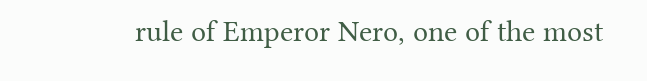rule of Emperor Nero, one of the most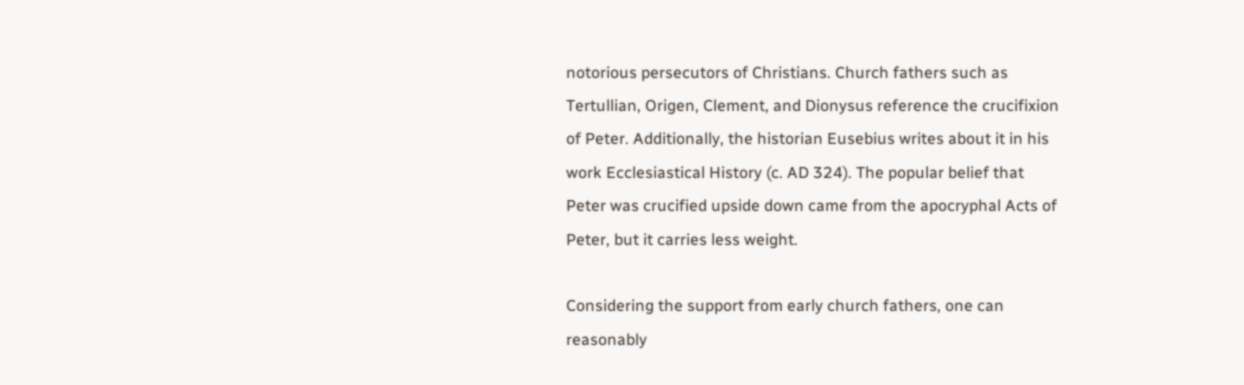notorious persecutors of Christians. Church fathers such as Tertullian, Origen, Clement, and Dionysus reference the crucifixion of Peter. Additionally, the historian Eusebius writes about it in his work Ecclesiastical History (c. AD 324). The popular belief that Peter was crucified upside down came from the apocryphal Acts of Peter, but it carries less weight.

Considering the support from early church fathers, one can reasonably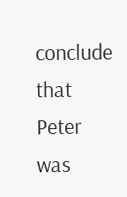conclude that Peter was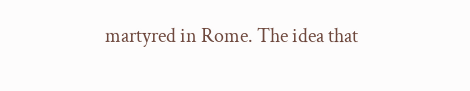martyred in Rome. The idea that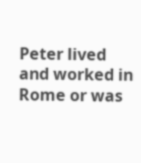Peter lived and worked in Rome or was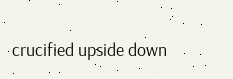crucified upside down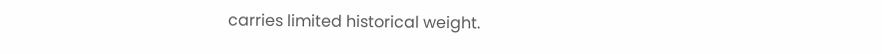carries limited historical weight.